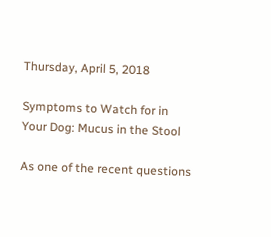Thursday, April 5, 2018

Symptoms to Watch for in Your Dog: Mucus in the Stool

As one of the recent questions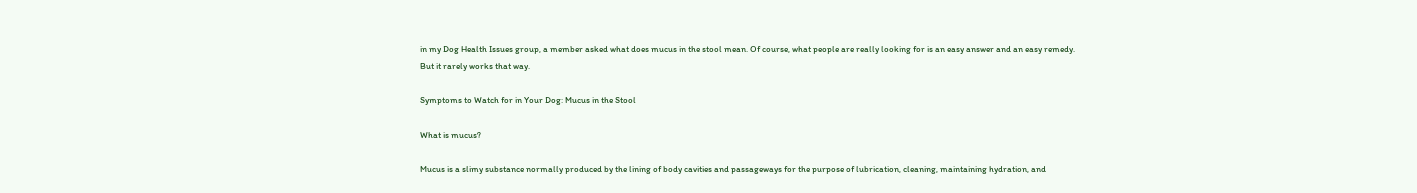in my Dog Health Issues group, a member asked what does mucus in the stool mean. Of course, what people are really looking for is an easy answer and an easy remedy. But it rarely works that way.

Symptoms to Watch for in Your Dog: Mucus in the Stool

What is mucus?

Mucus is a slimy substance normally produced by the lining of body cavities and passageways for the purpose of lubrication, cleaning, maintaining hydration, and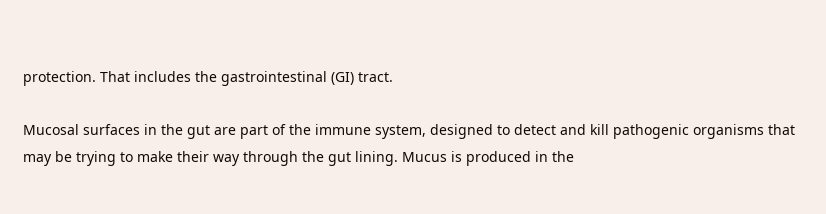protection. That includes the gastrointestinal (GI) tract.

Mucosal surfaces in the gut are part of the immune system, designed to detect and kill pathogenic organisms that may be trying to make their way through the gut lining. Mucus is produced in the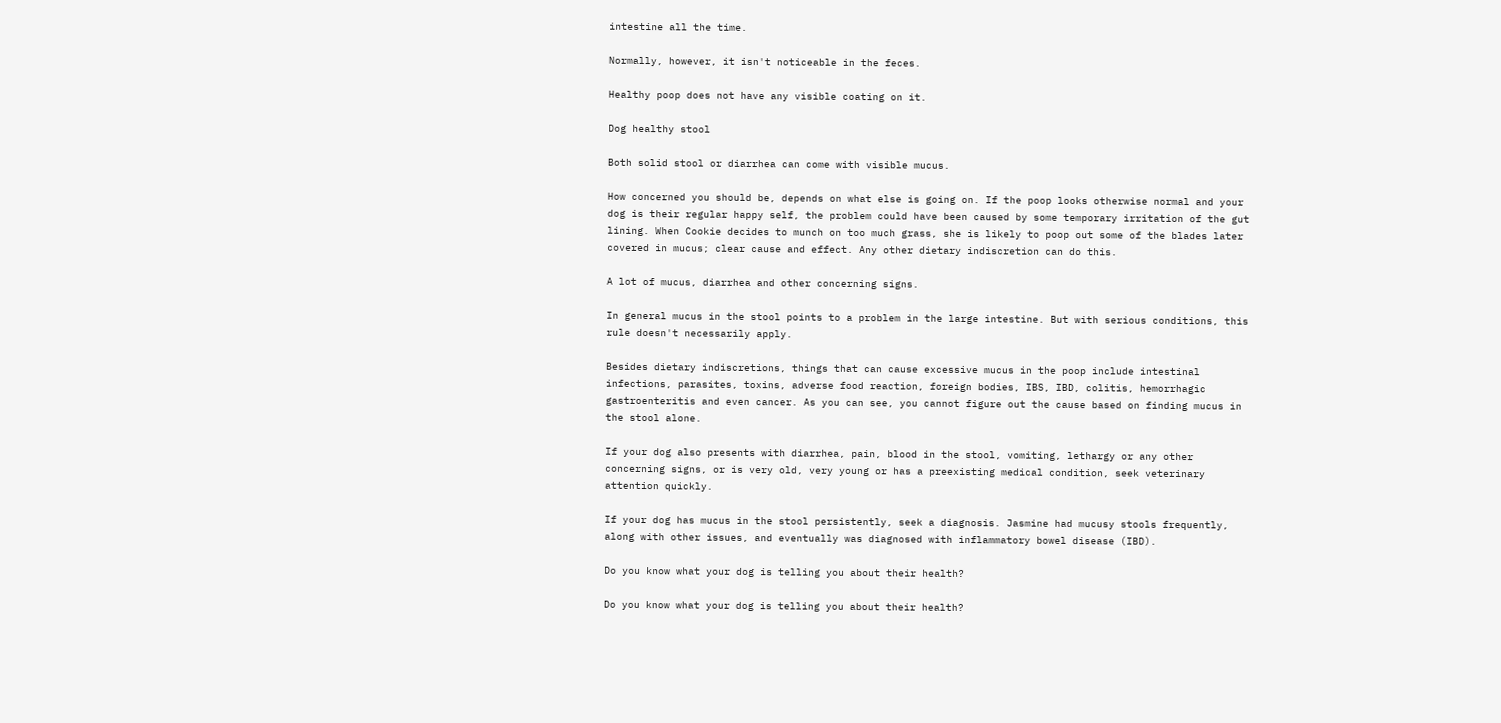intestine all the time.

Normally, however, it isn't noticeable in the feces.

Healthy poop does not have any visible coating on it.

Dog healthy stool

Both solid stool or diarrhea can come with visible mucus.

How concerned you should be, depends on what else is going on. If the poop looks otherwise normal and your dog is their regular happy self, the problem could have been caused by some temporary irritation of the gut lining. When Cookie decides to munch on too much grass, she is likely to poop out some of the blades later covered in mucus; clear cause and effect. Any other dietary indiscretion can do this.

A lot of mucus, diarrhea and other concerning signs.

In general mucus in the stool points to a problem in the large intestine. But with serious conditions, this rule doesn't necessarily apply.

Besides dietary indiscretions, things that can cause excessive mucus in the poop include intestinal infections, parasites, toxins, adverse food reaction, foreign bodies, IBS, IBD, colitis, hemorrhagic gastroenteritis and even cancer. As you can see, you cannot figure out the cause based on finding mucus in the stool alone.

If your dog also presents with diarrhea, pain, blood in the stool, vomiting, lethargy or any other concerning signs, or is very old, very young or has a preexisting medical condition, seek veterinary attention quickly.

If your dog has mucus in the stool persistently, seek a diagnosis. Jasmine had mucusy stools frequently, along with other issues, and eventually was diagnosed with inflammatory bowel disease (IBD).

Do you know what your dog is telling you about their health?

Do you know what your dog is telling you about their health?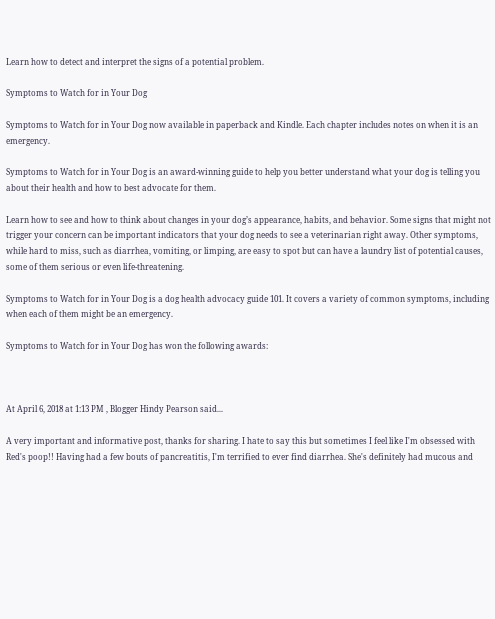Learn how to detect and interpret the signs of a potential problem.

Symptoms to Watch for in Your Dog

Symptoms to Watch for in Your Dog now available in paperback and Kindle. Each chapter includes notes on when it is an emergency.

Symptoms to Watch for in Your Dog is an award-winning guide to help you better understand what your dog is telling you about their health and how to best advocate for them.

Learn how to see and how to think about changes in your dog’s appearance, habits, and behavior. Some signs that might not trigger your concern can be important indicators that your dog needs to see a veterinarian right away. Other symptoms, while hard to miss, such as diarrhea, vomiting, or limping, are easy to spot but can have a laundry list of potential causes, some of them serious or even life-threatening.

Symptoms to Watch for in Your Dog is a dog health advocacy guide 101. It covers a variety of common symptoms, including when each of them might be an emergency.

Symptoms to Watch for in Your Dog has won the following awards:



At April 6, 2018 at 1:13 PM , Blogger Hindy Pearson said...

A very important and informative post, thanks for sharing. I hate to say this but sometimes I feel like I'm obsessed with Red's poop!! Having had a few bouts of pancreatitis, I'm terrified to ever find diarrhea. She's definitely had mucous and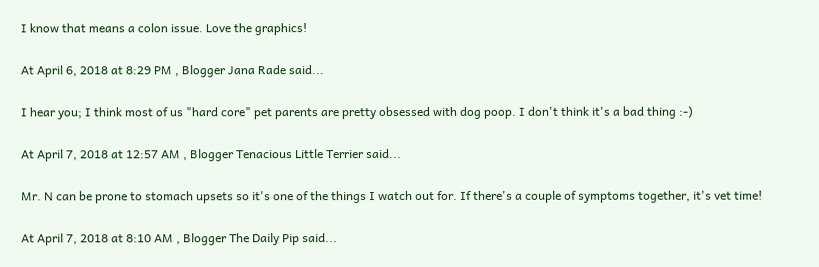I know that means a colon issue. Love the graphics!

At April 6, 2018 at 8:29 PM , Blogger Jana Rade said...

I hear you; I think most of us "hard core" pet parents are pretty obsessed with dog poop. I don't think it's a bad thing :-)

At April 7, 2018 at 12:57 AM , Blogger Tenacious Little Terrier said...

Mr. N can be prone to stomach upsets so it's one of the things I watch out for. If there's a couple of symptoms together, it's vet time!

At April 7, 2018 at 8:10 AM , Blogger The Daily Pip said...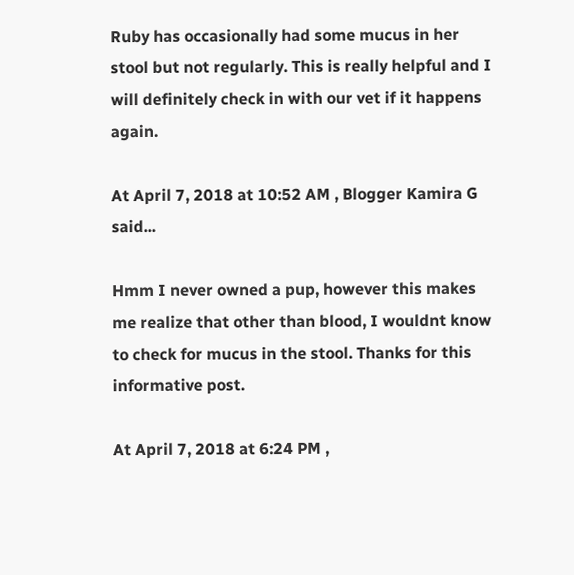Ruby has occasionally had some mucus in her stool but not regularly. This is really helpful and I will definitely check in with our vet if it happens again.

At April 7, 2018 at 10:52 AM , Blogger Kamira G said...

Hmm I never owned a pup, however this makes me realize that other than blood, I wouldnt know to check for mucus in the stool. Thanks for this informative post.

At April 7, 2018 at 6:24 PM ,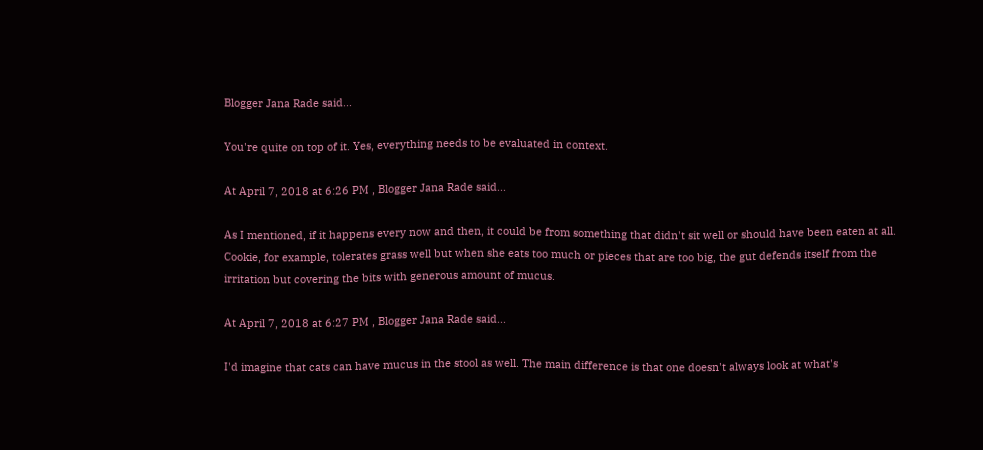Blogger Jana Rade said...

You're quite on top of it. Yes, everything needs to be evaluated in context.

At April 7, 2018 at 6:26 PM , Blogger Jana Rade said...

As I mentioned, if it happens every now and then, it could be from something that didn't sit well or should have been eaten at all. Cookie, for example, tolerates grass well but when she eats too much or pieces that are too big, the gut defends itself from the irritation but covering the bits with generous amount of mucus.

At April 7, 2018 at 6:27 PM , Blogger Jana Rade said...

I'd imagine that cats can have mucus in the stool as well. The main difference is that one doesn't always look at what's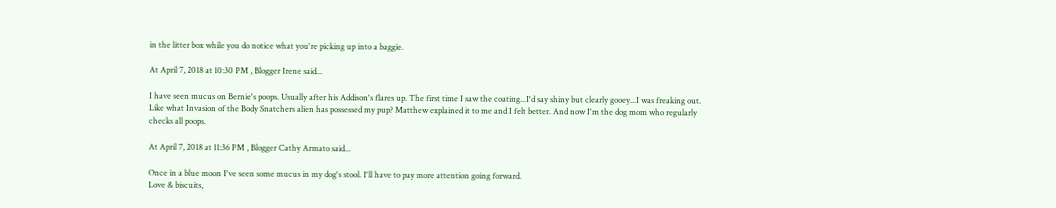in the litter box while you do notice what you're picking up into a baggie.

At April 7, 2018 at 10:30 PM , Blogger Irene said...

I have seen mucus on Bernie's poops. Usually after his Addison's flares up. The first time I saw the coating...I'd say shiny but clearly gooey...I was freaking out. Like what Invasion of the Body Snatchers alien has possessed my pup? Matthew explained it to me and I felt better. And now I'm the dog mom who regularly checks all poops.

At April 7, 2018 at 11:36 PM , Blogger Cathy Armato said...

Once in a blue moon I've seen some mucus in my dog's stool. I'll have to pay more attention going forward.
Love & biscuits,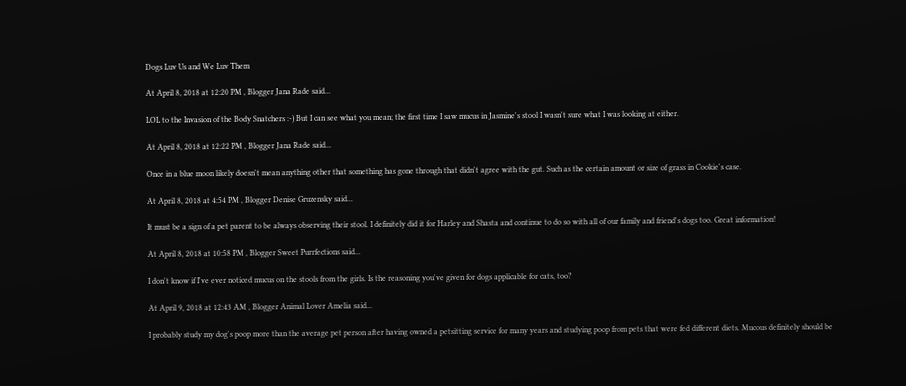Dogs Luv Us and We Luv Them

At April 8, 2018 at 12:20 PM , Blogger Jana Rade said...

LOL to the Invasion of the Body Snatchers :-) But I can see what you mean; the first time I saw mucus in Jasmine's stool I wasn't sure what I was looking at either.

At April 8, 2018 at 12:22 PM , Blogger Jana Rade said...

Once in a blue moon likely doesn't mean anything other that something has gone through that didn't agree with the gut. Such as the certain amount or size of grass in Cookie's case.

At April 8, 2018 at 4:54 PM , Blogger Denise Gruzensky said...

It must be a sign of a pet parent to be always observing their stool. I definitely did it for Harley and Shasta and continue to do so with all of our family and friend's dogs too. Great information!

At April 8, 2018 at 10:58 PM , Blogger Sweet Purrfections said...

I don't know if I've ever noticed mucus on the stools from the girls. Is the reasoning you've given for dogs applicable for cats, too?

At April 9, 2018 at 12:43 AM , Blogger Animal Lover Amelia said...

I probably study my dog's poop more than the average pet person after having owned a petsitting service for many years and studying poop from pets that were fed different diets. Mucous definitely should be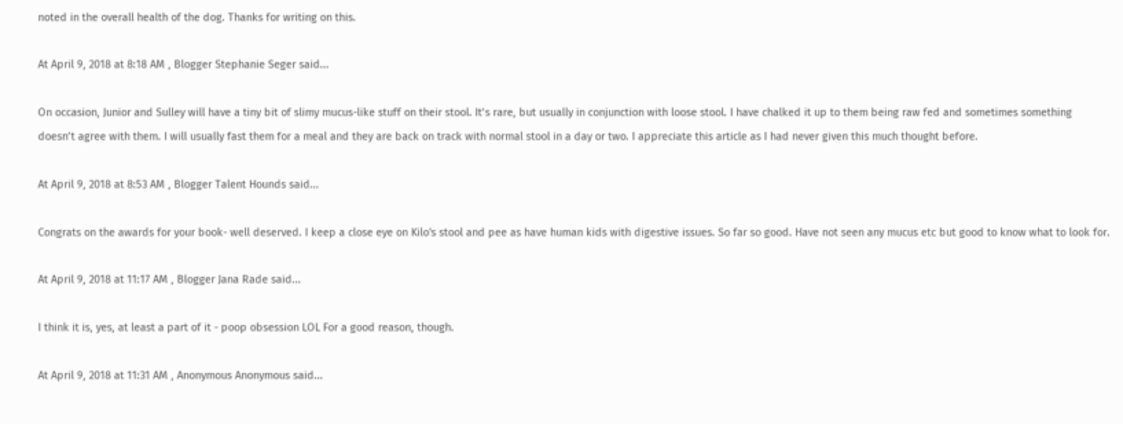noted in the overall health of the dog. Thanks for writing on this.

At April 9, 2018 at 8:18 AM , Blogger Stephanie Seger said...

On occasion, Junior and Sulley will have a tiny bit of slimy mucus-like stuff on their stool. It’s rare, but usually in conjunction with loose stool. I have chalked it up to them being raw fed and sometimes something doesn’t agree with them. I will usually fast them for a meal and they are back on track with normal stool in a day or two. I appreciate this article as I had never given this much thought before.

At April 9, 2018 at 8:53 AM , Blogger Talent Hounds said...

Congrats on the awards for your book- well deserved. I keep a close eye on Kilo's stool and pee as have human kids with digestive issues. So far so good. Have not seen any mucus etc but good to know what to look for.

At April 9, 2018 at 11:17 AM , Blogger Jana Rade said...

I think it is, yes, at least a part of it - poop obsession LOL For a good reason, though.

At April 9, 2018 at 11:31 AM , Anonymous Anonymous said...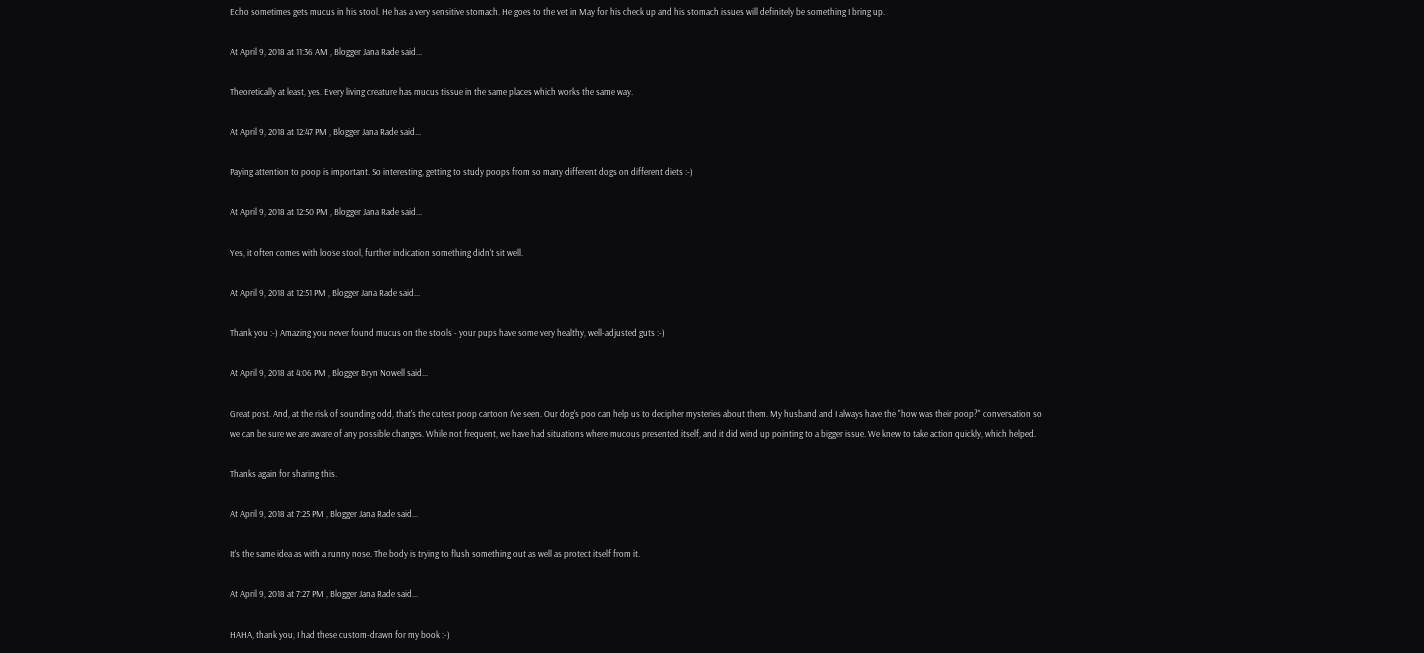Echo sometimes gets mucus in his stool. He has a very sensitive stomach. He goes to the vet in May for his check up and his stomach issues will definitely be something I bring up.

At April 9, 2018 at 11:36 AM , Blogger Jana Rade said...

Theoretically at least, yes. Every living creature has mucus tissue in the same places which works the same way.

At April 9, 2018 at 12:47 PM , Blogger Jana Rade said...

Paying attention to poop is important. So interesting, getting to study poops from so many different dogs on different diets :-)

At April 9, 2018 at 12:50 PM , Blogger Jana Rade said...

Yes, it often comes with loose stool, further indication something didn't sit well.

At April 9, 2018 at 12:51 PM , Blogger Jana Rade said...

Thank you :-) Amazing you never found mucus on the stools - your pups have some very healthy, well-adjusted guts :-)

At April 9, 2018 at 4:06 PM , Blogger Bryn Nowell said...

Great post. And, at the risk of sounding odd, that's the cutest poop cartoon I've seen. Our dog's poo can help us to decipher mysteries about them. My husband and I always have the "how was their poop?" conversation so we can be sure we are aware of any possible changes. While not frequent, we have had situations where mucous presented itself, and it did wind up pointing to a bigger issue. We knew to take action quickly, which helped.

Thanks again for sharing this.

At April 9, 2018 at 7:25 PM , Blogger Jana Rade said...

It's the same idea as with a runny nose. The body is trying to flush something out as well as protect itself from it.

At April 9, 2018 at 7:27 PM , Blogger Jana Rade said...

HAHA, thank you, I had these custom-drawn for my book :-)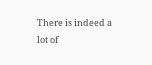There is indeed a lot of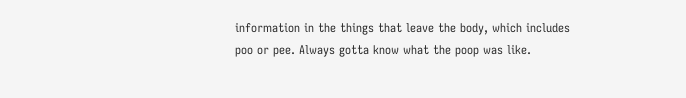information in the things that leave the body, which includes poo or pee. Always gotta know what the poop was like.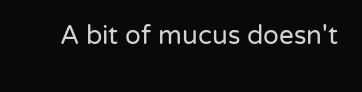A bit of mucus doesn't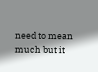need to mean much but it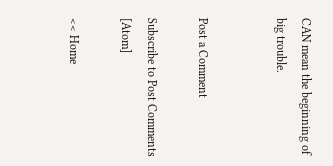CAN mean the beginning of big trouble.


Post a Comment

Subscribe to Post Comments [Atom]

<< Home